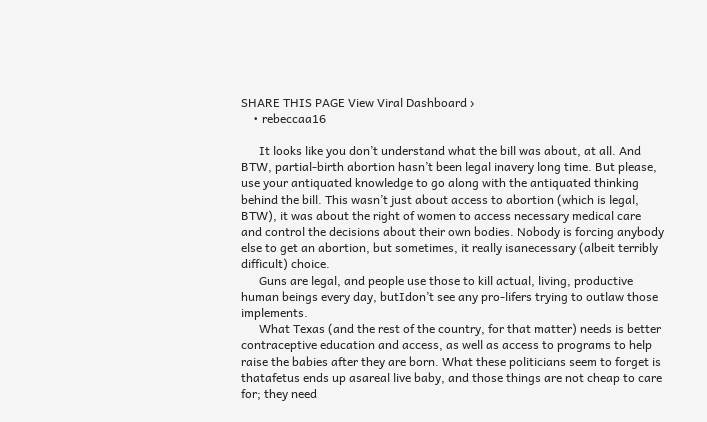SHARE THIS PAGE View Viral Dashboard ›
    • rebeccaa16

      It looks like you don’t understand what the bill was about, at all. And BTW, partial-birth abortion hasn’t been legal inavery long time. But please, use your antiquated knowledge to go along with the antiquated thinking behind the bill. This wasn’t just about access to abortion (which is legal, BTW), it was about the right of women to access necessary medical care and control the decisions about their own bodies. Nobody is forcing anybody else to get an abortion, but sometimes, it really isanecessary (albeit terribly difficult) choice.
      Guns are legal, and people use those to kill actual, living, productive human beings every day, butIdon’t see any pro-lifers trying to outlaw those implements.
      What Texas (and the rest of the country, for that matter) needs is better contraceptive education and access, as well as access to programs to help raise the babies after they are born. What these politicians seem to forget is thatafetus ends up asareal live baby, and those things are not cheap to care for; they need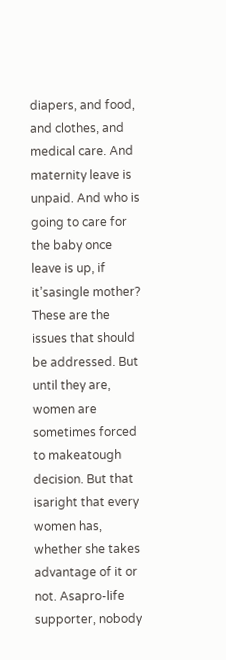diapers, and food, and clothes, and medical care. And maternity leave is unpaid. And who is going to care for the baby once leave is up, if it’sasingle mother? These are the issues that should be addressed. But until they are, women are sometimes forced to makeatough decision. But that isaright that every women has, whether she takes advantage of it or not. Asapro-life supporter, nobody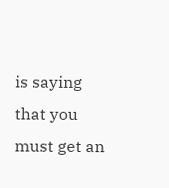is saying that you must get an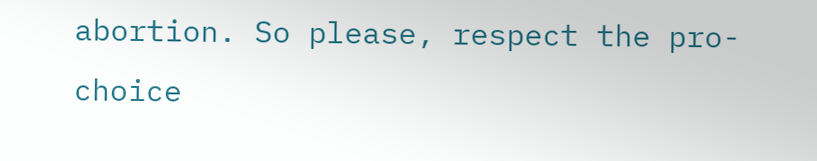abortion. So please, respect the pro-choice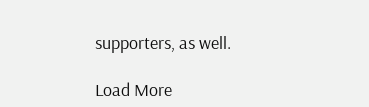supporters, as well.

Load More